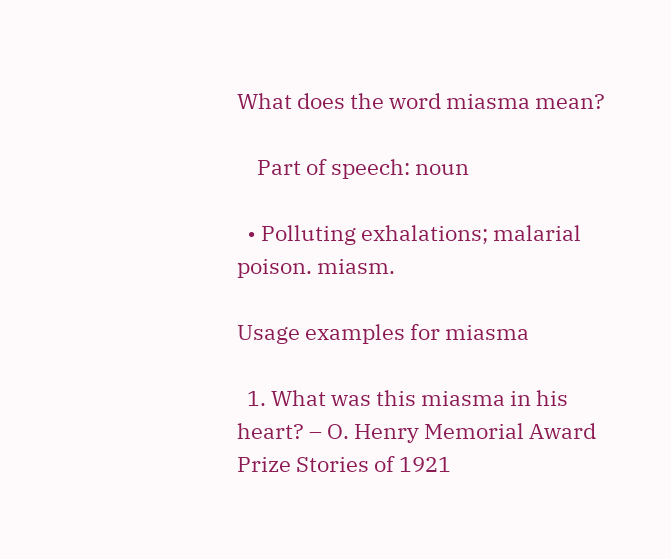What does the word miasma mean?

    Part of speech: noun

  • Polluting exhalations; malarial poison. miasm.

Usage examples for miasma

  1. What was this miasma in his heart? – O. Henry Memorial Award Prize Stories of 1921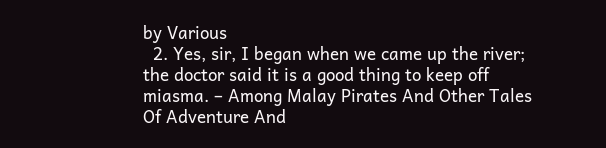by Various
  2. Yes, sir, I began when we came up the river; the doctor said it is a good thing to keep off miasma. – Among Malay Pirates And Other Tales Of Adventure And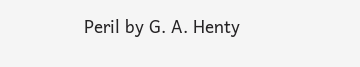Peril by G. A. Henty